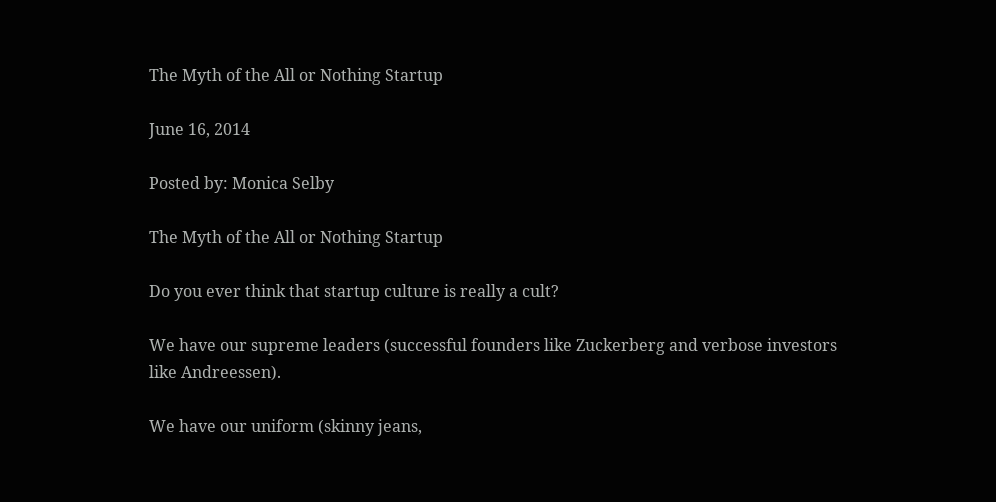The Myth of the All or Nothing Startup

June 16, 2014

Posted by: Monica Selby

The Myth of the All or Nothing Startup

Do you ever think that startup culture is really a cult?

We have our supreme leaders (successful founders like Zuckerberg and verbose investors like Andreessen).

We have our uniform (skinny jeans,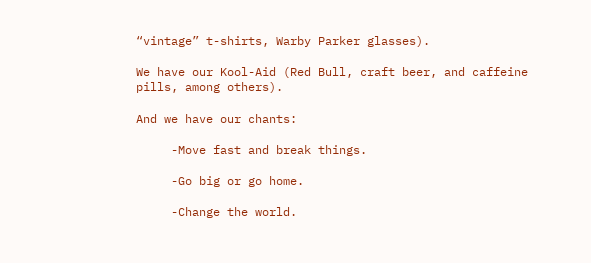“vintage” t-shirts, Warby Parker glasses).

We have our Kool-Aid (Red Bull, craft beer, and caffeine pills, among others).

And we have our chants:

     -Move fast and break things.

     -Go big or go home.

     -Change the world.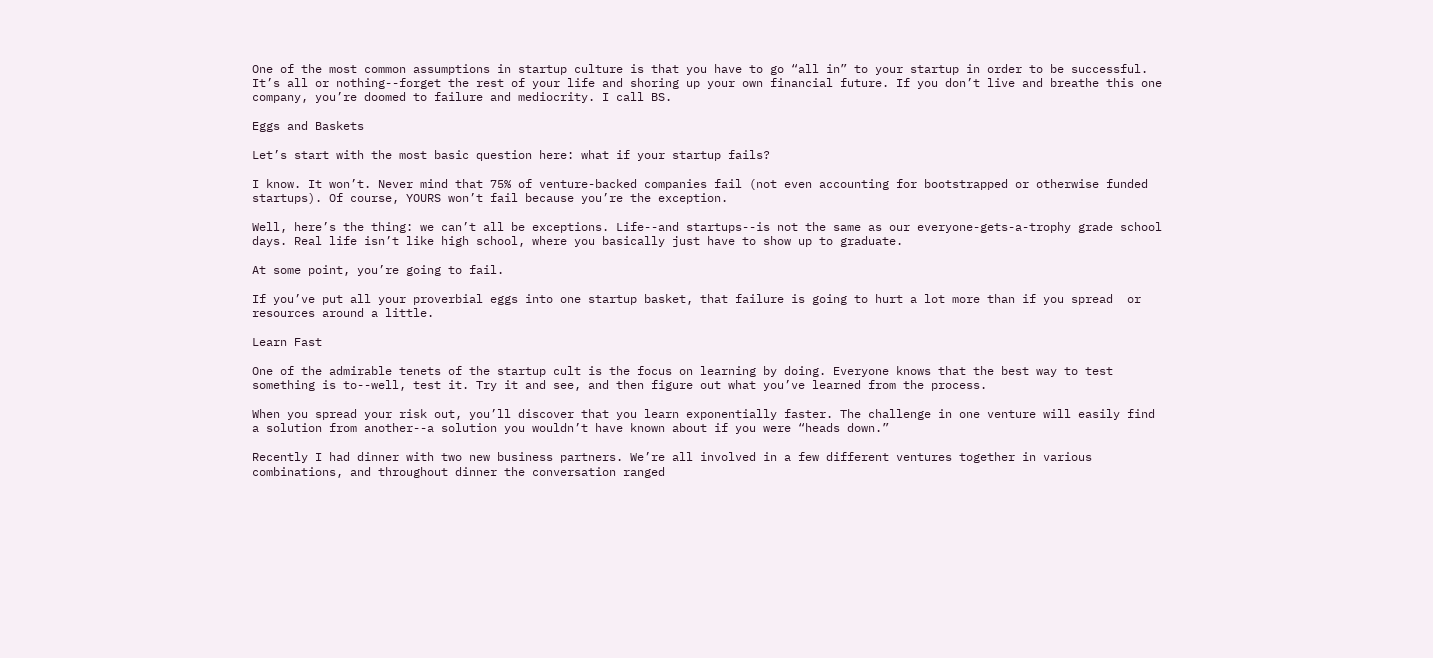One of the most common assumptions in startup culture is that you have to go “all in” to your startup in order to be successful. It’s all or nothing--forget the rest of your life and shoring up your own financial future. If you don’t live and breathe this one company, you’re doomed to failure and mediocrity. I call BS.

Eggs and Baskets

Let’s start with the most basic question here: what if your startup fails?

I know. It won’t. Never mind that 75% of venture-backed companies fail (not even accounting for bootstrapped or otherwise funded startups). Of course, YOURS won’t fail because you’re the exception.

Well, here’s the thing: we can’t all be exceptions. Life--and startups--is not the same as our everyone-gets-a-trophy grade school days. Real life isn’t like high school, where you basically just have to show up to graduate.

At some point, you’re going to fail.

If you’ve put all your proverbial eggs into one startup basket, that failure is going to hurt a lot more than if you spread  or resources around a little.

Learn Fast

One of the admirable tenets of the startup cult is the focus on learning by doing. Everyone knows that the best way to test something is to--well, test it. Try it and see, and then figure out what you’ve learned from the process.

When you spread your risk out, you’ll discover that you learn exponentially faster. The challenge in one venture will easily find a solution from another--a solution you wouldn’t have known about if you were “heads down.”

Recently I had dinner with two new business partners. We’re all involved in a few different ventures together in various combinations, and throughout dinner the conversation ranged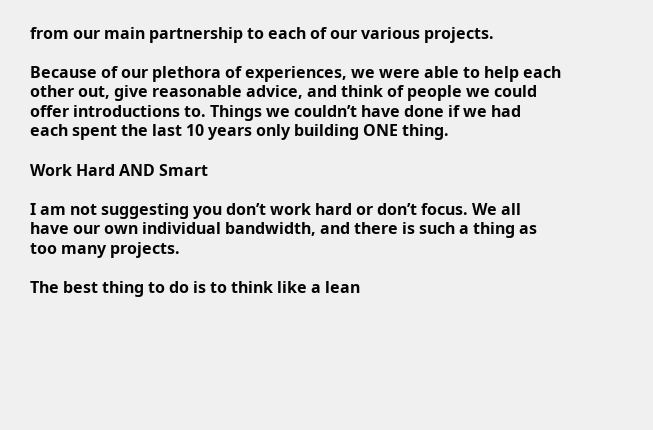from our main partnership to each of our various projects.

Because of our plethora of experiences, we were able to help each other out, give reasonable advice, and think of people we could offer introductions to. Things we couldn’t have done if we had each spent the last 10 years only building ONE thing.

Work Hard AND Smart

I am not suggesting you don’t work hard or don’t focus. We all have our own individual bandwidth, and there is such a thing as too many projects.

The best thing to do is to think like a lean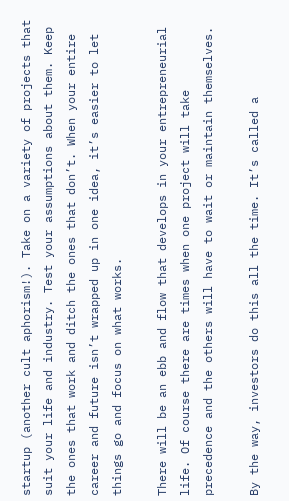startup (another cult aphorism!). Take on a variety of projects that suit your life and industry. Test your assumptions about them. Keep the ones that work and ditch the ones that don’t. When your entire career and future isn’t wrapped up in one idea, it’s easier to let things go and focus on what works.

There will be an ebb and flow that develops in your entrepreneurial life. Of course there are times when one project will take precedence and the others will have to wait or maintain themselves.

By the way, investors do this all the time. It’s called a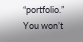“portfolio.” You won’t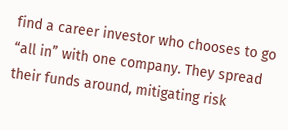find a career investor who chooses to go “all in” with one company. They spread their funds around, mitigating risk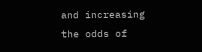and increasing the odds of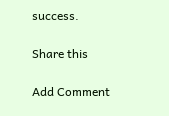success.

Share this

Add Comment